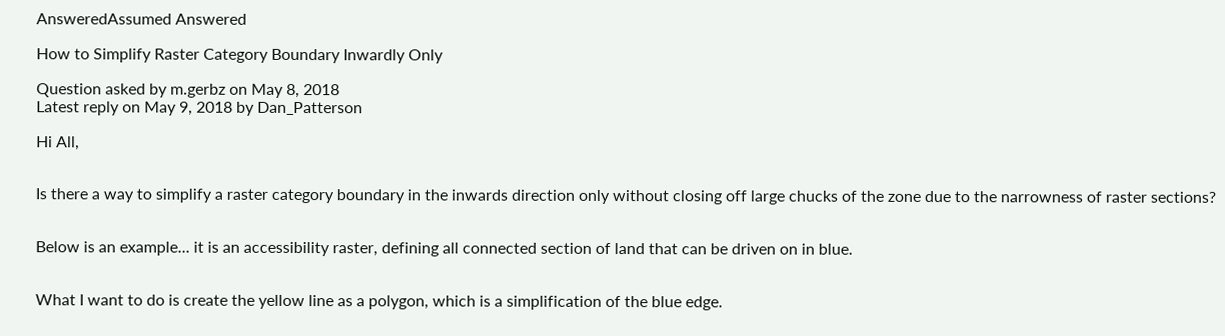AnsweredAssumed Answered

How to Simplify Raster Category Boundary Inwardly Only

Question asked by m.gerbz on May 8, 2018
Latest reply on May 9, 2018 by Dan_Patterson

Hi All,


Is there a way to simplify a raster category boundary in the inwards direction only without closing off large chucks of the zone due to the narrowness of raster sections?


Below is an example... it is an accessibility raster, defining all connected section of land that can be driven on in blue.


What I want to do is create the yellow line as a polygon, which is a simplification of the blue edge.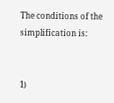The conditions of the simplification is:


1)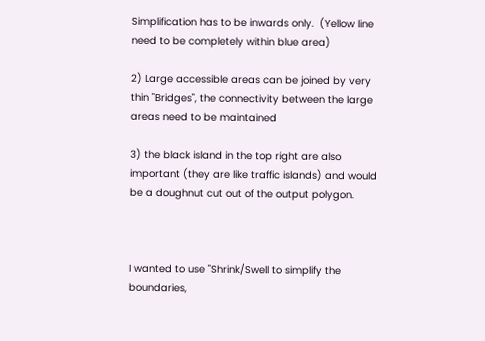Simplification has to be inwards only.  (Yellow line need to be completely within blue area)

2) Large accessible areas can be joined by very thin "Bridges", the connectivity between the large areas need to be maintained

3) the black island in the top right are also important (they are like traffic islands) and would be a doughnut cut out of the output polygon.



I wanted to use "Shrink/Swell to simplify the boundaries,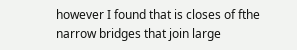however I found that is closes of fthe narrow bridges that join large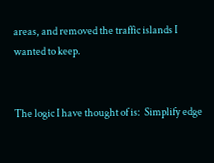areas, and removed the traffic islands I wanted to keep.


The logic I have thought of is:  Simplify edge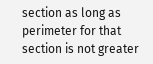section as long as perimeter for that section is not greater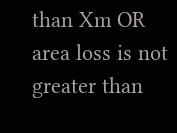than Xm OR area loss is not greater than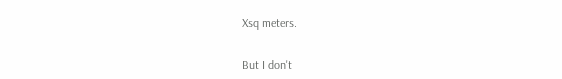Xsq meters.


But I don't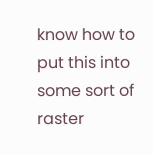know how to put this into some sort of raster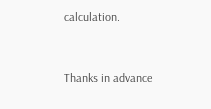calculation.


Thanks in advance